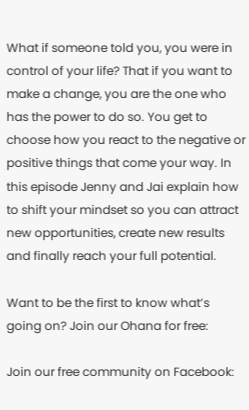What if someone told you, you were in control of your life? That if you want to make a change, you are the one who has the power to do so. You get to choose how you react to the negative or positive things that come your way. In this episode Jenny and Jai explain how to shift your mindset so you can attract new opportunities, create new results and finally reach your full potential.

Want to be the first to know what’s going on? Join our Ohana for free:

Join our free community on Facebook: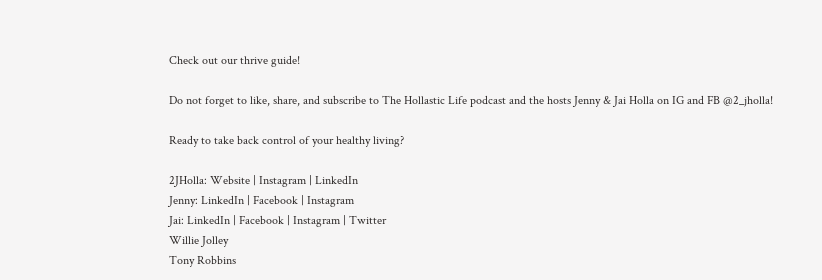Check out our thrive guide!

Do not forget to like, share, and subscribe to The Hollastic Life podcast and the hosts Jenny & Jai Holla on IG and FB @2_jholla!

Ready to take back control of your healthy living?

2JHolla: Website | Instagram | LinkedIn
Jenny: LinkedIn | Facebook | Instagram
Jai: LinkedIn | Facebook | Instagram | Twitter
Willie Jolley
Tony Robbins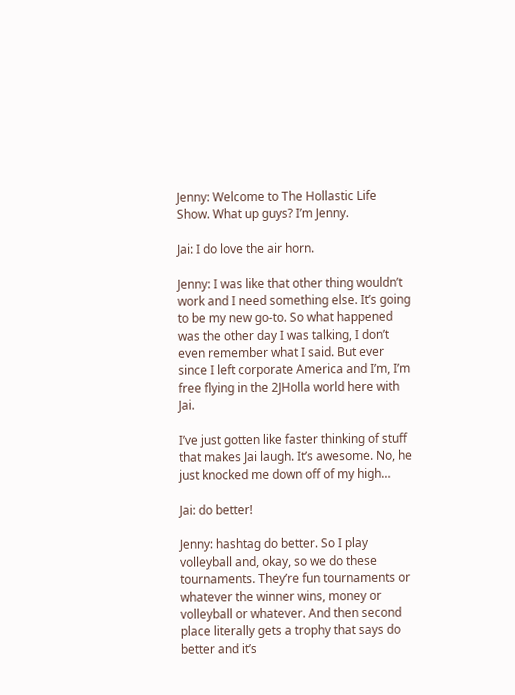Jenny: Welcome to The Hollastic Life Show. What up guys? I’m Jenny.

Jai: I do love the air horn.

Jenny: I was like that other thing wouldn’t work and I need something else. It’s going to be my new go-to. So what happened was the other day I was talking, I don’t even remember what I said. But ever since I left corporate America and I’m, I’m free flying in the 2JHolla world here with Jai.

I’ve just gotten like faster thinking of stuff that makes Jai laugh. It’s awesome. No, he just knocked me down off of my high…

Jai: do better!

Jenny: hashtag do better. So I play volleyball and, okay, so we do these tournaments. They’re fun tournaments or whatever the winner wins, money or volleyball or whatever. And then second place literally gets a trophy that says do better and it’s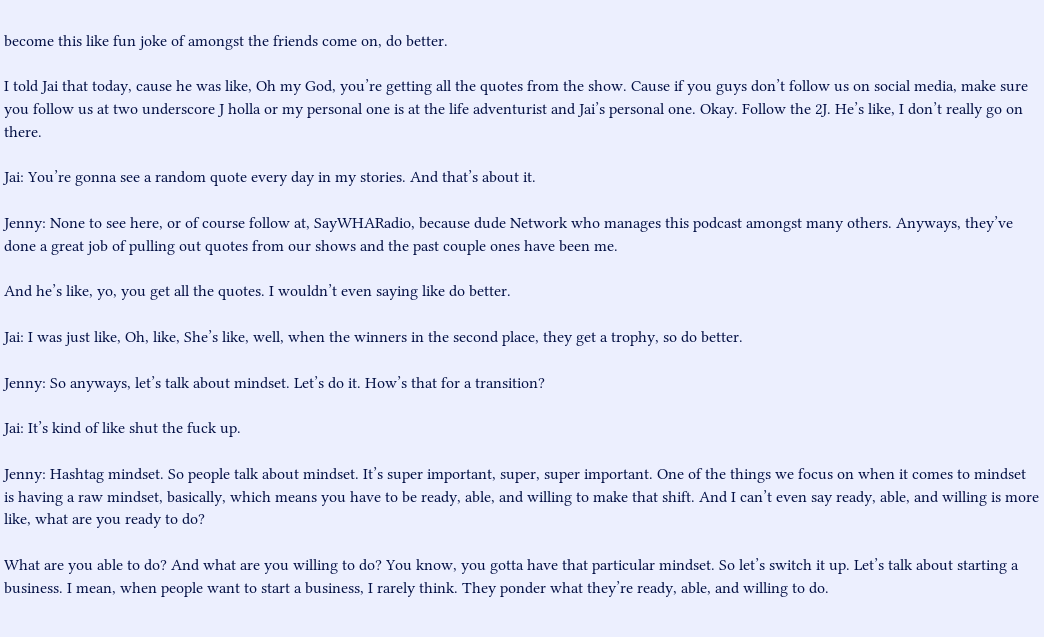become this like fun joke of amongst the friends come on, do better.

I told Jai that today, cause he was like, Oh my God, you’re getting all the quotes from the show. Cause if you guys don’t follow us on social media, make sure you follow us at two underscore J holla or my personal one is at the life adventurist and Jai’s personal one. Okay. Follow the 2J. He’s like, I don’t really go on there.

Jai: You’re gonna see a random quote every day in my stories. And that’s about it.

Jenny: None to see here, or of course follow at, SayWHARadio, because dude Network who manages this podcast amongst many others. Anyways, they’ve done a great job of pulling out quotes from our shows and the past couple ones have been me.

And he’s like, yo, you get all the quotes. I wouldn’t even saying like do better.

Jai: I was just like, Oh, like, She’s like, well, when the winners in the second place, they get a trophy, so do better.

Jenny: So anyways, let’s talk about mindset. Let’s do it. How’s that for a transition?

Jai: It’s kind of like shut the fuck up.

Jenny: Hashtag mindset. So people talk about mindset. It’s super important, super, super important. One of the things we focus on when it comes to mindset is having a raw mindset, basically, which means you have to be ready, able, and willing to make that shift. And I can’t even say ready, able, and willing is more like, what are you ready to do?

What are you able to do? And what are you willing to do? You know, you gotta have that particular mindset. So let’s switch it up. Let’s talk about starting a business. I mean, when people want to start a business, I rarely think. They ponder what they’re ready, able, and willing to do.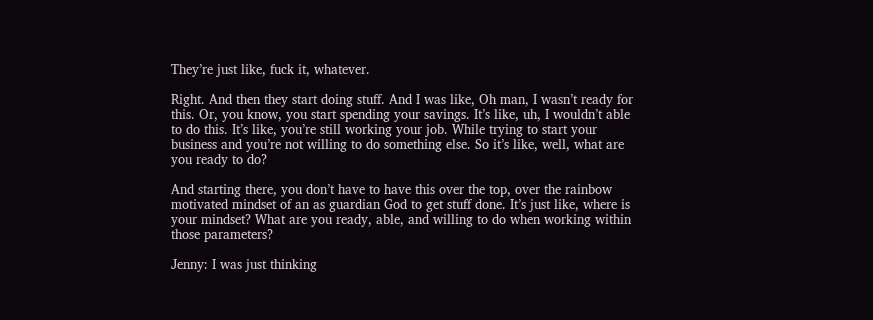They’re just like, fuck it, whatever.

Right. And then they start doing stuff. And I was like, Oh man, I wasn’t ready for this. Or, you know, you start spending your savings. It’s like, uh, I wouldn’t able to do this. It’s like, you’re still working your job. While trying to start your business and you’re not willing to do something else. So it’s like, well, what are you ready to do?

And starting there, you don’t have to have this over the top, over the rainbow motivated mindset of an as guardian God to get stuff done. It’s just like, where is your mindset? What are you ready, able, and willing to do when working within those parameters?

Jenny: I was just thinking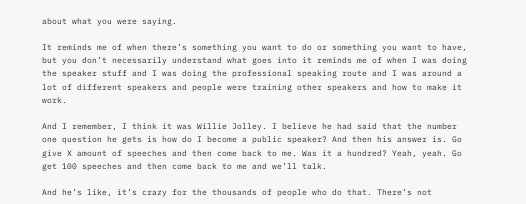about what you were saying.

It reminds me of when there’s something you want to do or something you want to have, but you don’t necessarily understand what goes into it reminds me of when I was doing the speaker stuff and I was doing the professional speaking route and I was around a lot of different speakers and people were training other speakers and how to make it work.

And I remember, I think it was Willie Jolley. I believe he had said that the number one question he gets is how do I become a public speaker? And then his answer is. Go give X amount of speeches and then come back to me. Was it a hundred? Yeah, yeah. Go get 100 speeches and then come back to me and we’ll talk.

And he’s like, it’s crazy for the thousands of people who do that. There’s not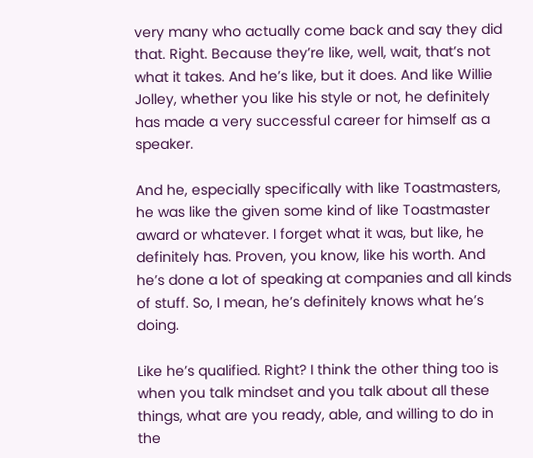very many who actually come back and say they did that. Right. Because they’re like, well, wait, that’s not what it takes. And he’s like, but it does. And like Willie Jolley, whether you like his style or not, he definitely has made a very successful career for himself as a speaker.

And he, especially specifically with like Toastmasters, he was like the given some kind of like Toastmaster award or whatever. I forget what it was, but like, he definitely has. Proven, you know, like his worth. And he’s done a lot of speaking at companies and all kinds of stuff. So, I mean, he’s definitely knows what he’s doing.

Like he’s qualified. Right? I think the other thing too is when you talk mindset and you talk about all these things, what are you ready, able, and willing to do in the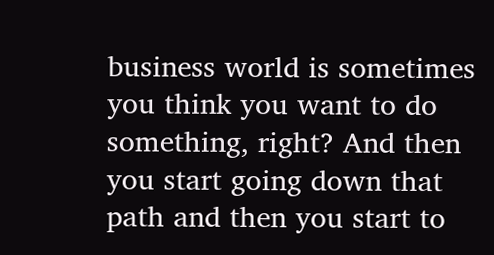business world is sometimes you think you want to do something, right? And then you start going down that path and then you start to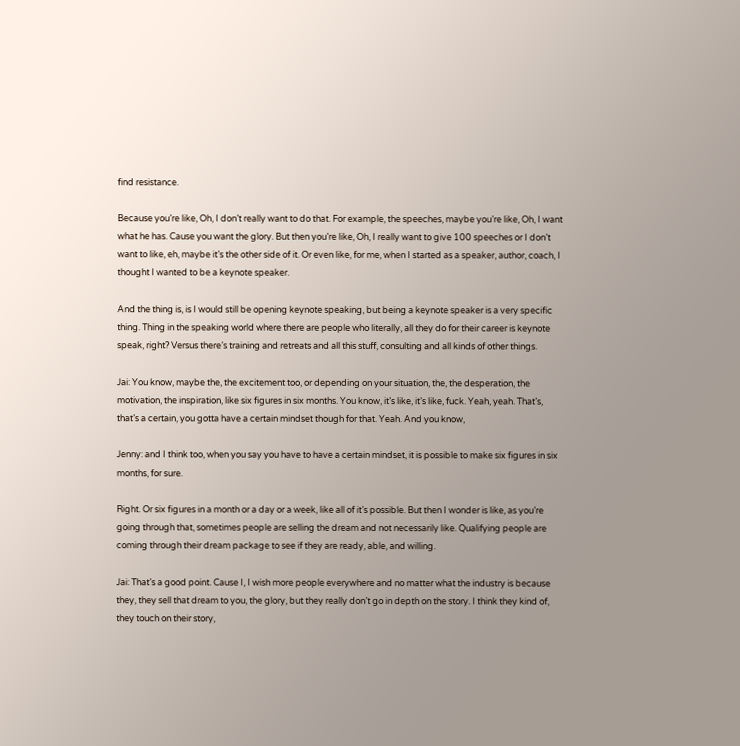find resistance.

Because you’re like, Oh, I don’t really want to do that. For example, the speeches, maybe you’re like, Oh, I want what he has. Cause you want the glory. But then you’re like, Oh, I really want to give 100 speeches or I don’t want to like, eh, maybe it’s the other side of it. Or even like, for me, when I started as a speaker, author, coach, I thought I wanted to be a keynote speaker.

And the thing is, is I would still be opening keynote speaking, but being a keynote speaker is a very specific thing. Thing in the speaking world where there are people who literally, all they do for their career is keynote speak, right? Versus there’s training and retreats and all this stuff, consulting and all kinds of other things.

Jai: You know, maybe the, the excitement too, or depending on your situation, the, the desperation, the motivation, the inspiration, like six figures in six months. You know, it’s like, it’s like, fuck. Yeah, yeah. That’s, that’s a certain, you gotta have a certain mindset though for that. Yeah. And you know,

Jenny: and I think too, when you say you have to have a certain mindset, it is possible to make six figures in six months, for sure.

Right. Or six figures in a month or a day or a week, like all of it’s possible. But then I wonder is like, as you’re going through that, sometimes people are selling the dream and not necessarily like. Qualifying people are coming through their dream package to see if they are ready, able, and willing.

Jai: That’s a good point. Cause I, I wish more people everywhere and no matter what the industry is because they, they sell that dream to you, the glory, but they really don’t go in depth on the story. I think they kind of, they touch on their story,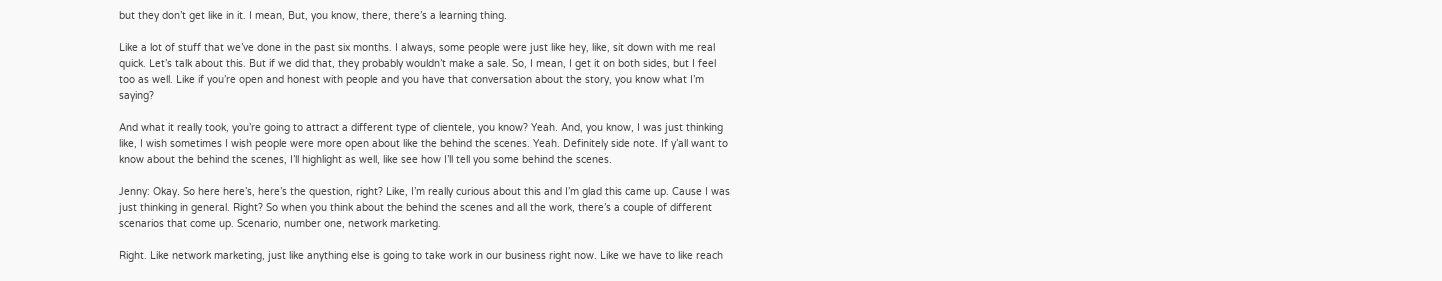but they don’t get like in it. I mean, But, you know, there, there’s a learning thing.

Like a lot of stuff that we’ve done in the past six months. I always, some people were just like hey, like, sit down with me real quick. Let’s talk about this. But if we did that, they probably wouldn’t make a sale. So, I mean, I get it on both sides, but I feel too as well. Like if you’re open and honest with people and you have that conversation about the story, you know what I’m saying?

And what it really took, you’re going to attract a different type of clientele, you know? Yeah. And, you know, I was just thinking like, I wish sometimes I wish people were more open about like the behind the scenes. Yeah. Definitely side note. If y’all want to know about the behind the scenes, I’ll highlight as well, like see how I’ll tell you some behind the scenes.

Jenny: Okay. So here here’s, here’s the question, right? Like, I’m really curious about this and I’m glad this came up. Cause I was just thinking in general. Right? So when you think about the behind the scenes and all the work, there’s a couple of different scenarios that come up. Scenario, number one, network marketing.

Right. Like network marketing, just like anything else is going to take work in our business right now. Like we have to like reach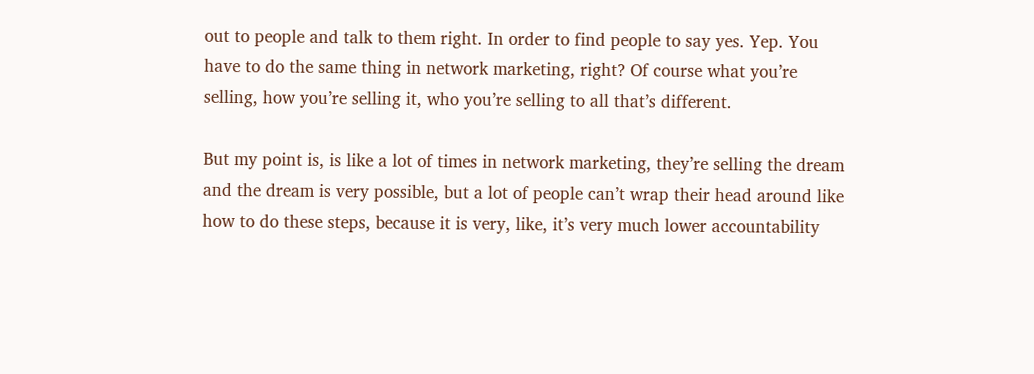out to people and talk to them right. In order to find people to say yes. Yep. You have to do the same thing in network marketing, right? Of course what you’re selling, how you’re selling it, who you’re selling to all that’s different.

But my point is, is like a lot of times in network marketing, they’re selling the dream and the dream is very possible, but a lot of people can’t wrap their head around like how to do these steps, because it is very, like, it’s very much lower accountability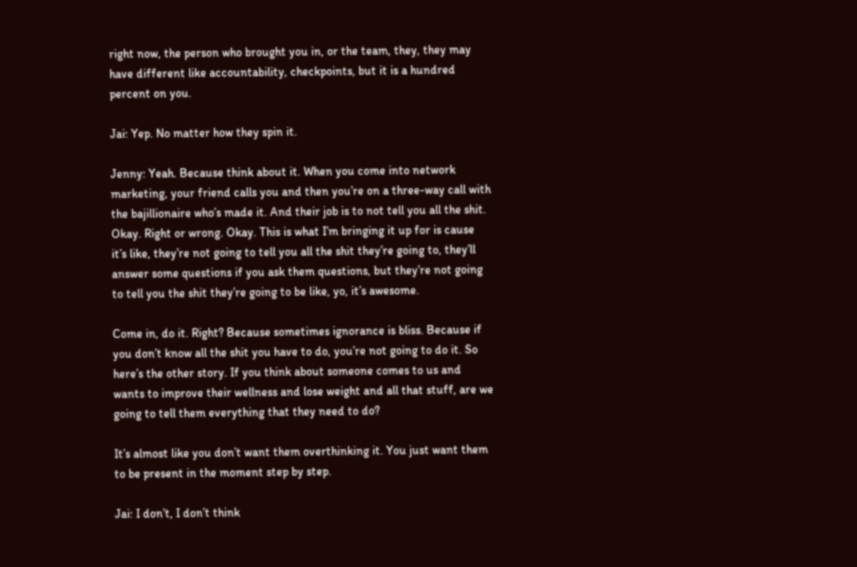right now, the person who brought you in, or the team, they, they may have different like accountability, checkpoints, but it is a hundred percent on you.

Jai: Yep. No matter how they spin it.

Jenny: Yeah. Because think about it. When you come into network marketing, your friend calls you and then you’re on a three-way call with the bajillionaire who’s made it. And their job is to not tell you all the shit. Okay. Right or wrong. Okay. This is what I’m bringing it up for is cause it’s like, they’re not going to tell you all the shit they’re going to, they’ll answer some questions if you ask them questions, but they’re not going to tell you the shit they’re going to be like, yo, it’s awesome.

Come in, do it. Right? Because sometimes ignorance is bliss. Because if you don’t know all the shit you have to do, you’re not going to do it. So here’s the other story. If you think about someone comes to us and wants to improve their wellness and lose weight and all that stuff, are we going to tell them everything that they need to do?

It’s almost like you don’t want them overthinking it. You just want them to be present in the moment step by step.

Jai: I don’t, I don’t think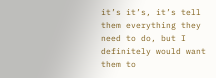it’s it’s, it’s tell them everything they need to do, but I definitely would want them to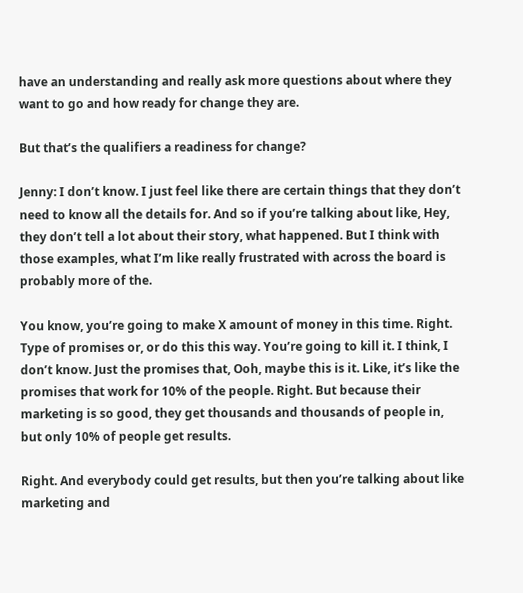have an understanding and really ask more questions about where they want to go and how ready for change they are.

But that’s the qualifiers a readiness for change?

Jenny: I don’t know. I just feel like there are certain things that they don’t need to know all the details for. And so if you’re talking about like, Hey, they don’t tell a lot about their story, what happened. But I think with those examples, what I’m like really frustrated with across the board is probably more of the.

You know, you’re going to make X amount of money in this time. Right. Type of promises or, or do this this way. You’re going to kill it. I think, I don’t know. Just the promises that, Ooh, maybe this is it. Like, it’s like the promises that work for 10% of the people. Right. But because their marketing is so good, they get thousands and thousands of people in, but only 10% of people get results.

Right. And everybody could get results, but then you’re talking about like marketing and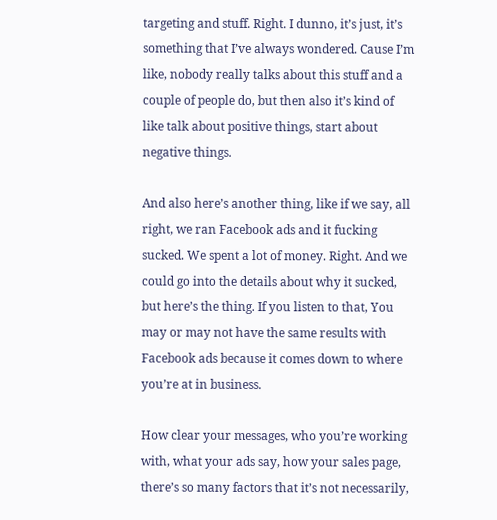targeting and stuff. Right. I dunno, it’s just, it’s something that I’ve always wondered. Cause I’m like, nobody really talks about this stuff and a couple of people do, but then also it’s kind of like talk about positive things, start about negative things.

And also here’s another thing, like if we say, all right, we ran Facebook ads and it fucking sucked. We spent a lot of money. Right. And we could go into the details about why it sucked, but here’s the thing. If you listen to that, You may or may not have the same results with Facebook ads because it comes down to where you’re at in business.

How clear your messages, who you’re working with, what your ads say, how your sales page, there’s so many factors that it’s not necessarily,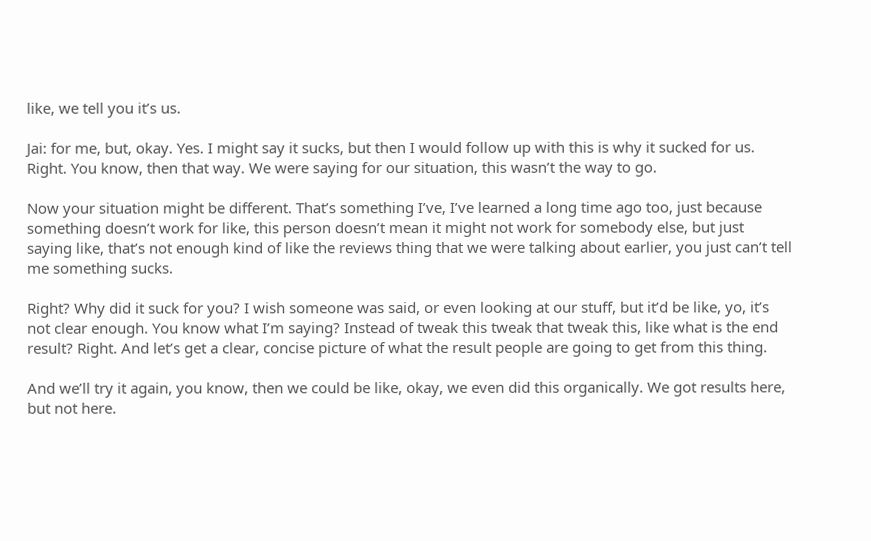like, we tell you it’s us.

Jai: for me, but, okay. Yes. I might say it sucks, but then I would follow up with this is why it sucked for us. Right. You know, then that way. We were saying for our situation, this wasn’t the way to go.

Now your situation might be different. That’s something I’ve, I’ve learned a long time ago too, just because something doesn’t work for like, this person doesn’t mean it might not work for somebody else, but just saying like, that’s not enough kind of like the reviews thing that we were talking about earlier, you just can’t tell me something sucks.

Right? Why did it suck for you? I wish someone was said, or even looking at our stuff, but it’d be like, yo, it’s not clear enough. You know what I’m saying? Instead of tweak this tweak that tweak this, like what is the end result? Right. And let’s get a clear, concise picture of what the result people are going to get from this thing.

And we’ll try it again, you know, then we could be like, okay, we even did this organically. We got results here, but not here.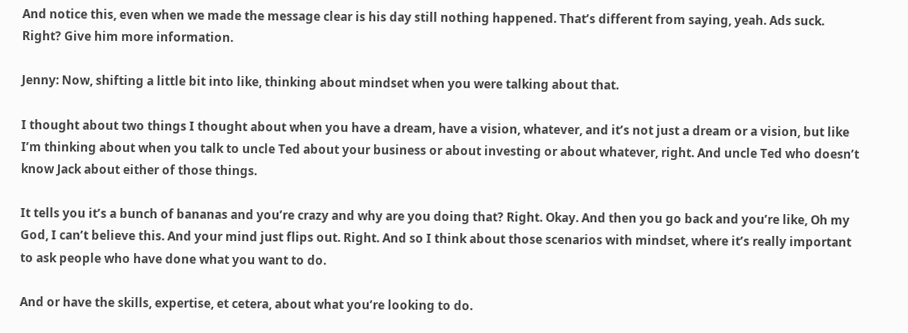And notice this, even when we made the message clear is his day still nothing happened. That’s different from saying, yeah. Ads suck. Right? Give him more information.

Jenny: Now, shifting a little bit into like, thinking about mindset when you were talking about that.

I thought about two things I thought about when you have a dream, have a vision, whatever, and it’s not just a dream or a vision, but like I’m thinking about when you talk to uncle Ted about your business or about investing or about whatever, right. And uncle Ted who doesn’t know Jack about either of those things.

It tells you it’s a bunch of bananas and you’re crazy and why are you doing that? Right. Okay. And then you go back and you’re like, Oh my God, I can’t believe this. And your mind just flips out. Right. And so I think about those scenarios with mindset, where it’s really important to ask people who have done what you want to do.

And or have the skills, expertise, et cetera, about what you’re looking to do.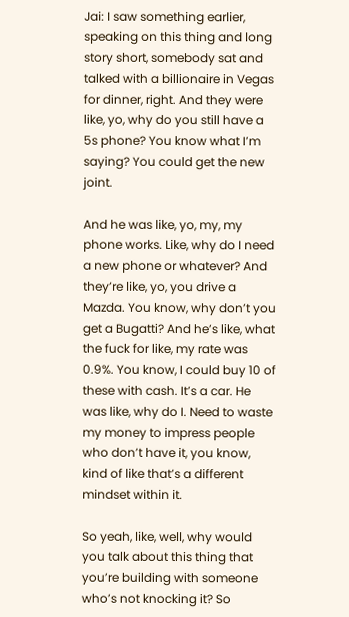Jai: I saw something earlier, speaking on this thing and long story short, somebody sat and talked with a billionaire in Vegas for dinner, right. And they were like, yo, why do you still have a 5s phone? You know what I’m saying? You could get the new joint.

And he was like, yo, my, my phone works. Like, why do I need a new phone or whatever? And they’re like, yo, you drive a Mazda. You know, why don’t you get a Bugatti? And he’s like, what the fuck for like, my rate was 0.9%. You know, I could buy 10 of these with cash. It’s a car. He was like, why do I. Need to waste my money to impress people who don’t have it, you know, kind of like that’s a different mindset within it.

So yeah, like, well, why would you talk about this thing that you’re building with someone who’s not knocking it? So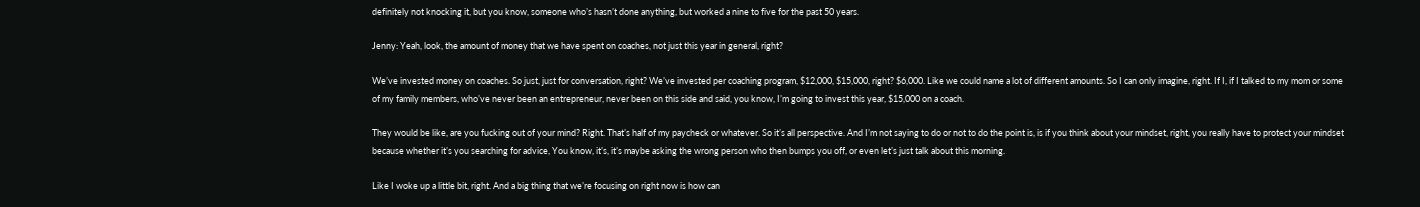definitely not knocking it, but you know, someone who’s hasn’t done anything, but worked a nine to five for the past 50 years.

Jenny: Yeah, look, the amount of money that we have spent on coaches, not just this year in general, right?

We’ve invested money on coaches. So just, just for conversation, right? We’ve invested per coaching program, $12,000, $15,000, right? $6,000. Like we could name a lot of different amounts. So I can only imagine, right. If I, if I talked to my mom or some of my family members, who’ve never been an entrepreneur, never been on this side and said, you know, I’m going to invest this year, $15,000 on a coach.

They would be like, are you fucking out of your mind? Right. That’s half of my paycheck or whatever. So it’s all perspective. And I’m not saying to do or not to do the point is, is if you think about your mindset, right, you really have to protect your mindset because whether it’s you searching for advice, You know, it’s, it’s maybe asking the wrong person who then bumps you off, or even let’s just talk about this morning.

Like I woke up a little bit, right. And a big thing that we’re focusing on right now is how can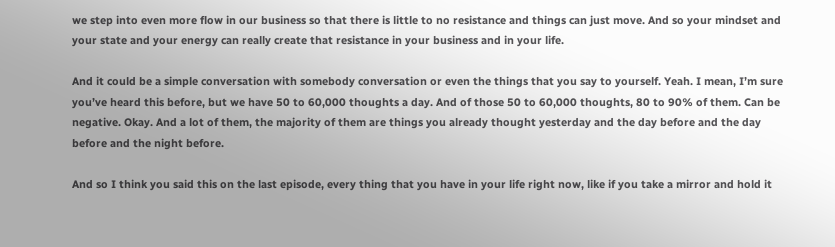we step into even more flow in our business so that there is little to no resistance and things can just move. And so your mindset and your state and your energy can really create that resistance in your business and in your life.

And it could be a simple conversation with somebody conversation or even the things that you say to yourself. Yeah. I mean, I’m sure you’ve heard this before, but we have 50 to 60,000 thoughts a day. And of those 50 to 60,000 thoughts, 80 to 90% of them. Can be negative. Okay. And a lot of them, the majority of them are things you already thought yesterday and the day before and the day before and the night before.

And so I think you said this on the last episode, every thing that you have in your life right now, like if you take a mirror and hold it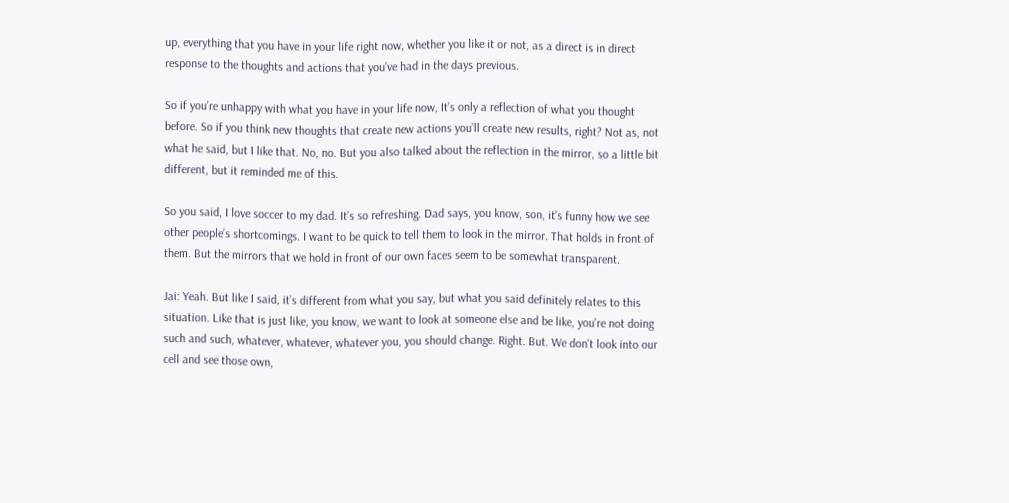up, everything that you have in your life right now, whether you like it or not, as a direct is in direct response to the thoughts and actions that you’ve had in the days previous.

So if you’re unhappy with what you have in your life now, It’s only a reflection of what you thought before. So if you think new thoughts that create new actions you’ll create new results, right? Not as, not what he said, but I like that. No, no. But you also talked about the reflection in the mirror, so a little bit different, but it reminded me of this.

So you said, I love soccer to my dad. It’s so refreshing. Dad says, you know, son, it’s funny how we see other people’s shortcomings. I want to be quick to tell them to look in the mirror. That holds in front of them. But the mirrors that we hold in front of our own faces seem to be somewhat transparent.

Jai: Yeah. But like I said, it’s different from what you say, but what you said definitely relates to this situation. Like that is just like, you know, we want to look at someone else and be like, you’re not doing such and such, whatever, whatever, whatever you, you should change. Right. But. We don’t look into our cell and see those own,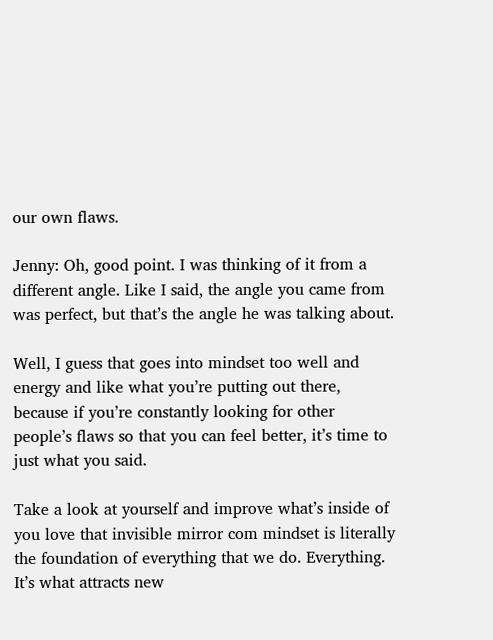our own flaws.

Jenny: Oh, good point. I was thinking of it from a different angle. Like I said, the angle you came from was perfect, but that’s the angle he was talking about.

Well, I guess that goes into mindset too well and energy and like what you’re putting out there, because if you’re constantly looking for other people’s flaws so that you can feel better, it’s time to just what you said.

Take a look at yourself and improve what’s inside of you love that invisible mirror com mindset is literally the foundation of everything that we do. Everything. It’s what attracts new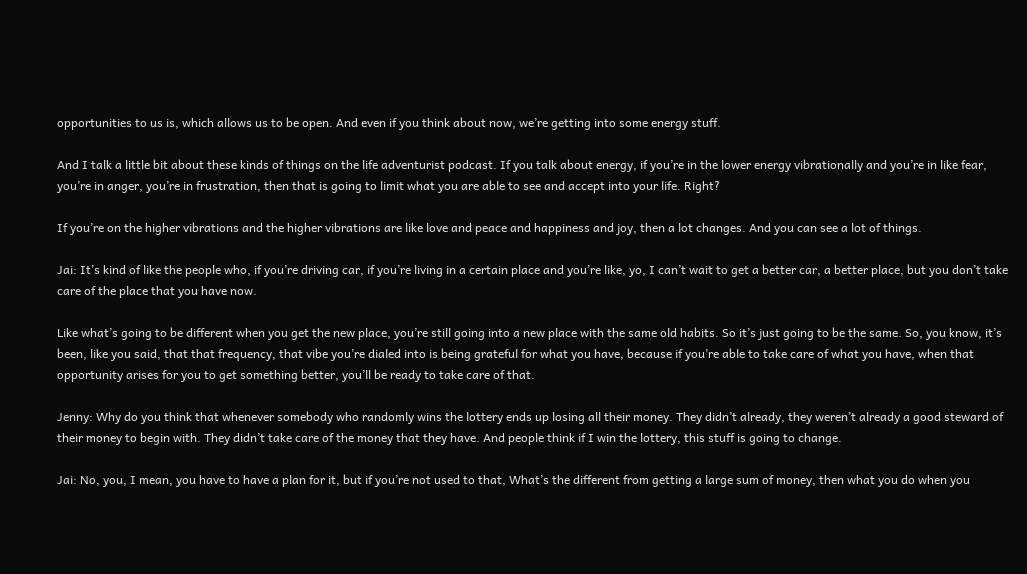opportunities to us is, which allows us to be open. And even if you think about now, we’re getting into some energy stuff.

And I talk a little bit about these kinds of things on the life adventurist podcast. If you talk about energy, if you’re in the lower energy vibrationally and you’re in like fear, you’re in anger, you’re in frustration, then that is going to limit what you are able to see and accept into your life. Right?

If you’re on the higher vibrations and the higher vibrations are like love and peace and happiness and joy, then a lot changes. And you can see a lot of things.

Jai: It’s kind of like the people who, if you’re driving car, if you’re living in a certain place and you’re like, yo, I can’t wait to get a better car, a better place, but you don’t take care of the place that you have now.

Like what’s going to be different when you get the new place, you’re still going into a new place with the same old habits. So it’s just going to be the same. So, you know, it’s been, like you said, that that frequency, that vibe you’re dialed into is being grateful for what you have, because if you’re able to take care of what you have, when that opportunity arises for you to get something better, you’ll be ready to take care of that.

Jenny: Why do you think that whenever somebody who randomly wins the lottery ends up losing all their money. They didn’t already, they weren’t already a good steward of their money to begin with. They didn’t take care of the money that they have. And people think if I win the lottery, this stuff is going to change.

Jai: No, you, I mean, you have to have a plan for it, but if you’re not used to that, What’s the different from getting a large sum of money, then what you do when you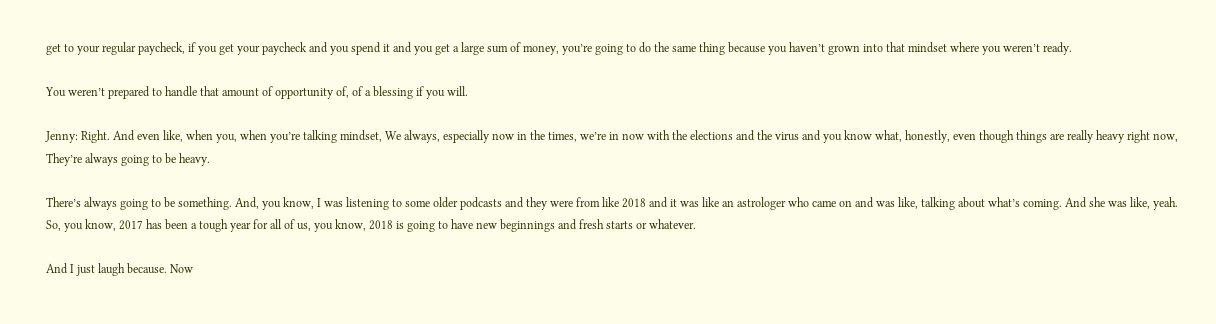get to your regular paycheck, if you get your paycheck and you spend it and you get a large sum of money, you’re going to do the same thing because you haven’t grown into that mindset where you weren’t ready.

You weren’t prepared to handle that amount of opportunity of, of a blessing if you will.

Jenny: Right. And even like, when you, when you’re talking mindset, We always, especially now in the times, we’re in now with the elections and the virus and you know what, honestly, even though things are really heavy right now, They’re always going to be heavy.

There’s always going to be something. And, you know, I was listening to some older podcasts and they were from like 2018 and it was like an astrologer who came on and was like, talking about what’s coming. And she was like, yeah. So, you know, 2017 has been a tough year for all of us, you know, 2018 is going to have new beginnings and fresh starts or whatever.

And I just laugh because. Now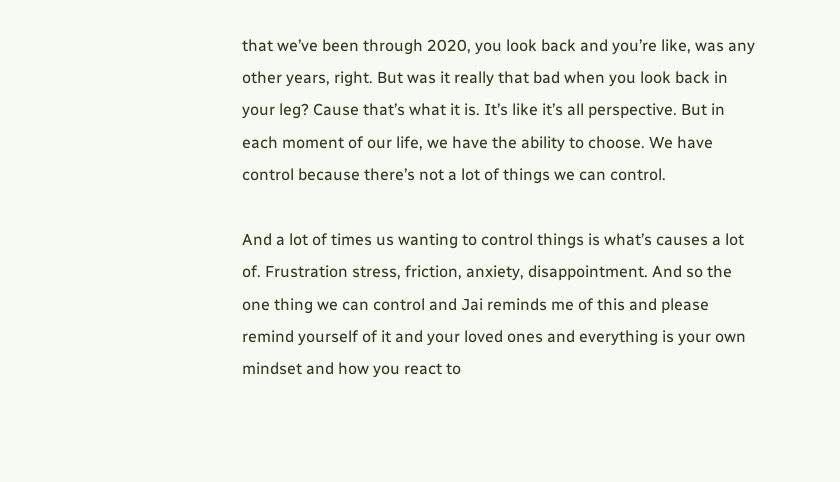that we’ve been through 2020, you look back and you’re like, was any other years, right. But was it really that bad when you look back in your leg? Cause that’s what it is. It’s like it’s all perspective. But in each moment of our life, we have the ability to choose. We have control because there’s not a lot of things we can control.

And a lot of times us wanting to control things is what’s causes a lot of. Frustration stress, friction, anxiety, disappointment. And so the one thing we can control and Jai reminds me of this and please remind yourself of it and your loved ones and everything is your own mindset and how you react to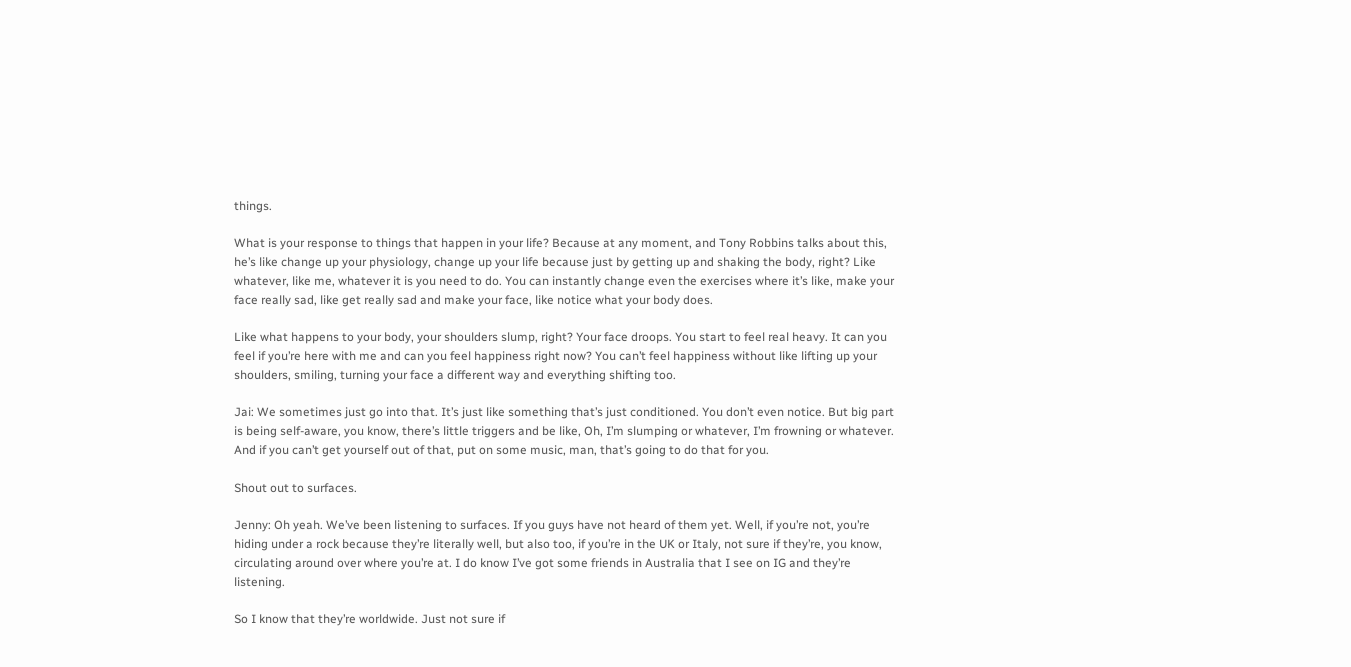things.

What is your response to things that happen in your life? Because at any moment, and Tony Robbins talks about this, he’s like change up your physiology, change up your life because just by getting up and shaking the body, right? Like whatever, like me, whatever it is you need to do. You can instantly change even the exercises where it’s like, make your face really sad, like get really sad and make your face, like notice what your body does.

Like what happens to your body, your shoulders slump, right? Your face droops. You start to feel real heavy. It can you feel if you’re here with me and can you feel happiness right now? You can’t feel happiness without like lifting up your shoulders, smiling, turning your face a different way and everything shifting too.

Jai: We sometimes just go into that. It’s just like something that’s just conditioned. You don’t even notice. But big part is being self-aware, you know, there’s little triggers and be like, Oh, I’m slumping or whatever, I’m frowning or whatever. And if you can’t get yourself out of that, put on some music, man, that’s going to do that for you.

Shout out to surfaces.

Jenny: Oh yeah. We’ve been listening to surfaces. If you guys have not heard of them yet. Well, if you’re not, you’re hiding under a rock because they’re literally well, but also too, if you’re in the UK or Italy, not sure if they’re, you know, circulating around over where you’re at. I do know I’ve got some friends in Australia that I see on IG and they’re listening.

So I know that they’re worldwide. Just not sure if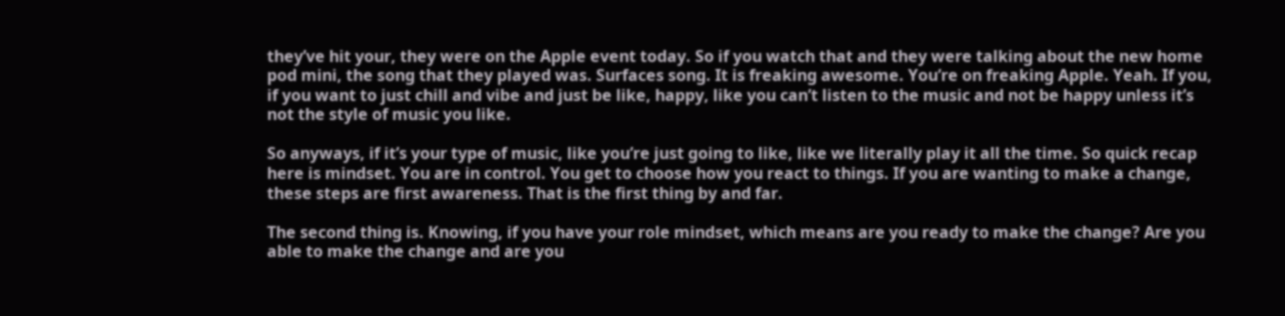they’ve hit your, they were on the Apple event today. So if you watch that and they were talking about the new home pod mini, the song that they played was. Surfaces song. It is freaking awesome. You’re on freaking Apple. Yeah. If you, if you want to just chill and vibe and just be like, happy, like you can’t listen to the music and not be happy unless it’s not the style of music you like.

So anyways, if it’s your type of music, like you’re just going to like, like we literally play it all the time. So quick recap here is mindset. You are in control. You get to choose how you react to things. If you are wanting to make a change, these steps are first awareness. That is the first thing by and far.

The second thing is. Knowing, if you have your role mindset, which means are you ready to make the change? Are you able to make the change and are you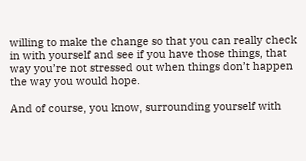willing to make the change so that you can really check in with yourself and see if you have those things, that way you’re not stressed out when things don’t happen the way you would hope.

And of course, you know, surrounding yourself with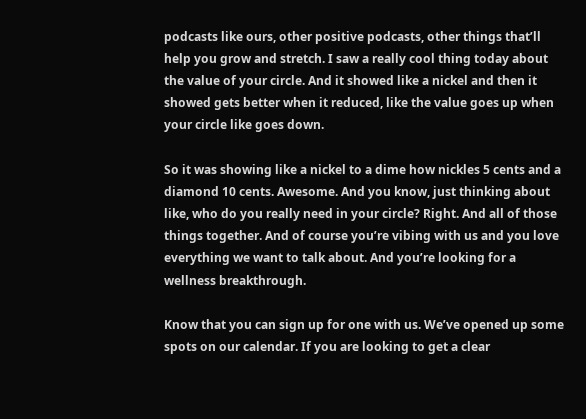podcasts like ours, other positive podcasts, other things that’ll help you grow and stretch. I saw a really cool thing today about the value of your circle. And it showed like a nickel and then it showed gets better when it reduced, like the value goes up when your circle like goes down.

So it was showing like a nickel to a dime how nickles 5 cents and a diamond 10 cents. Awesome. And you know, just thinking about like, who do you really need in your circle? Right. And all of those things together. And of course you’re vibing with us and you love everything we want to talk about. And you’re looking for a wellness breakthrough.

Know that you can sign up for one with us. We’ve opened up some spots on our calendar. If you are looking to get a clear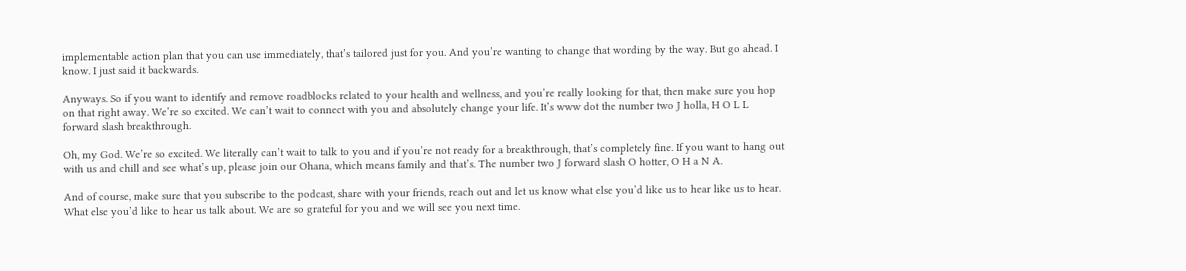implementable action plan that you can use immediately, that’s tailored just for you. And you’re wanting to change that wording by the way. But go ahead. I know. I just said it backwards.

Anyways. So if you want to identify and remove roadblocks related to your health and wellness, and you’re really looking for that, then make sure you hop on that right away. We’re so excited. We can’t wait to connect with you and absolutely change your life. It’s www dot the number two J holla, H O L L forward slash breakthrough.

Oh, my God. We’re so excited. We literally can’t wait to talk to you and if you’re not ready for a breakthrough, that’s completely fine. If you want to hang out with us and chill and see what’s up, please join our Ohana, which means family and that’s. The number two J forward slash O hotter, O H a N A.

And of course, make sure that you subscribe to the podcast, share with your friends, reach out and let us know what else you’d like us to hear like us to hear. What else you’d like to hear us talk about. We are so grateful for you and we will see you next time.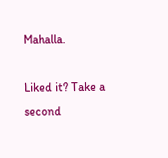Mahalla.

Liked it? Take a second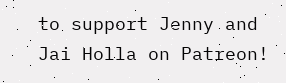to support Jenny and Jai Holla on Patreon!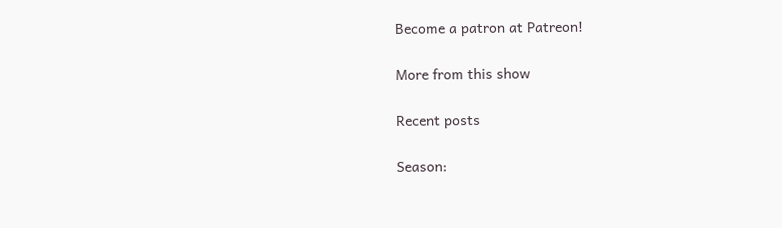Become a patron at Patreon!

More from this show

Recent posts

Season: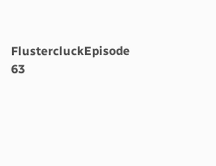FlustercluckEpisode 63